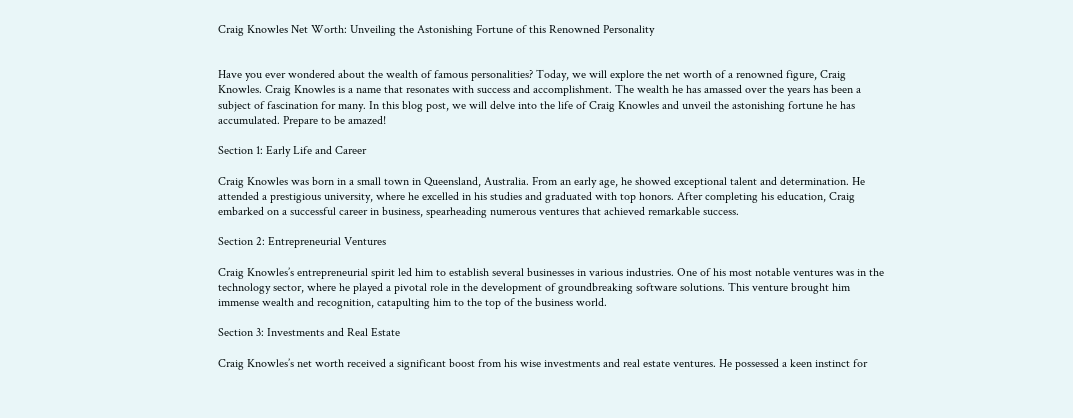Craig Knowles Net Worth: Unveiling the Astonishing Fortune of this Renowned Personality


Have you ever wondered about the wealth of famous personalities? Today, we will explore the net worth of a renowned figure, Craig Knowles. Craig Knowles is a name that resonates with success and accomplishment. The wealth he has amassed over the years has been a subject of fascination for many. In this blog post, we will delve into the life of Craig Knowles and unveil the astonishing fortune he has accumulated. Prepare to be amazed!

Section 1: Early Life and Career

Craig Knowles was born in a small town in Queensland, Australia. From an early age, he showed exceptional talent and determination. He attended a prestigious university, where he excelled in his studies and graduated with top honors. After completing his education, Craig embarked on a successful career in business, spearheading numerous ventures that achieved remarkable success.

Section 2: Entrepreneurial Ventures

Craig Knowles’s entrepreneurial spirit led him to establish several businesses in various industries. One of his most notable ventures was in the technology sector, where he played a pivotal role in the development of groundbreaking software solutions. This venture brought him immense wealth and recognition, catapulting him to the top of the business world.

Section 3: Investments and Real Estate

Craig Knowles’s net worth received a significant boost from his wise investments and real estate ventures. He possessed a keen instinct for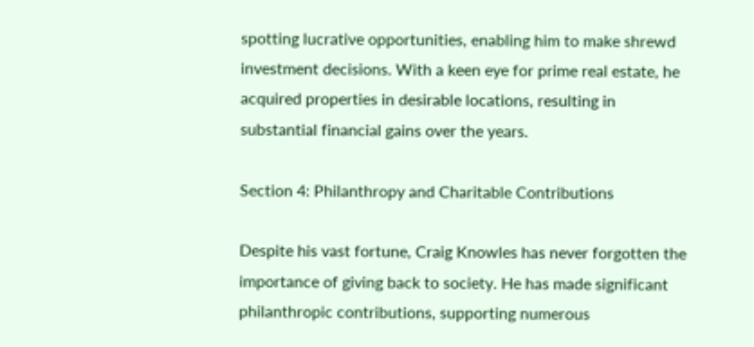spotting lucrative opportunities, enabling him to make shrewd investment decisions. With a keen eye for prime real estate, he acquired properties in desirable locations, resulting in substantial financial gains over the years.

Section 4: Philanthropy and Charitable Contributions

Despite his vast fortune, Craig Knowles has never forgotten the importance of giving back to society. He has made significant philanthropic contributions, supporting numerous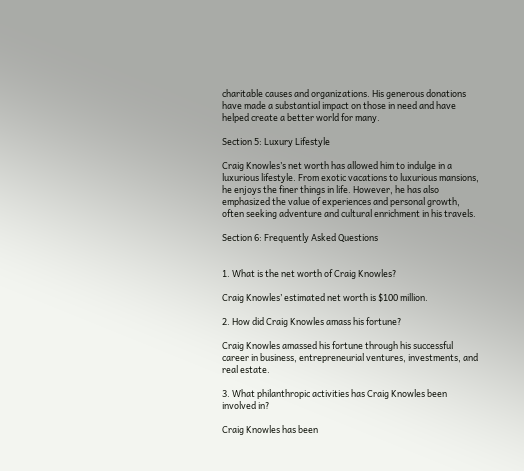charitable causes and organizations. His generous donations have made a substantial impact on those in need and have helped create a better world for many.

Section 5: Luxury Lifestyle

Craig Knowles’s net worth has allowed him to indulge in a luxurious lifestyle. From exotic vacations to luxurious mansions, he enjoys the finer things in life. However, he has also emphasized the value of experiences and personal growth, often seeking adventure and cultural enrichment in his travels.

Section 6: Frequently Asked Questions


1. What is the net worth of Craig Knowles?

Craig Knowles’ estimated net worth is $100 million.

2. How did Craig Knowles amass his fortune?

Craig Knowles amassed his fortune through his successful career in business, entrepreneurial ventures, investments, and real estate.

3. What philanthropic activities has Craig Knowles been involved in?

Craig Knowles has been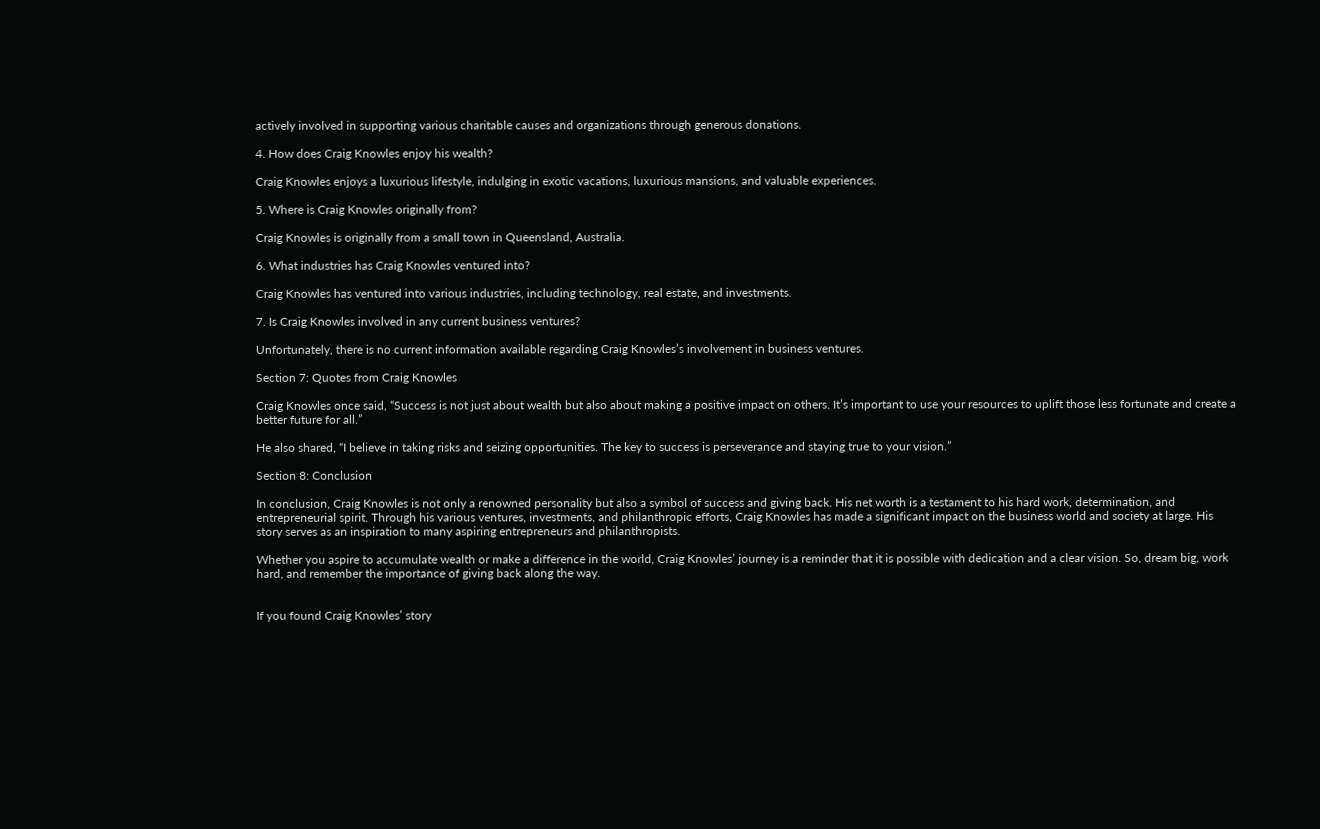actively involved in supporting various charitable causes and organizations through generous donations.

4. How does Craig Knowles enjoy his wealth?

Craig Knowles enjoys a luxurious lifestyle, indulging in exotic vacations, luxurious mansions, and valuable experiences.

5. Where is Craig Knowles originally from?

Craig Knowles is originally from a small town in Queensland, Australia.

6. What industries has Craig Knowles ventured into?

Craig Knowles has ventured into various industries, including technology, real estate, and investments.

7. Is Craig Knowles involved in any current business ventures?

Unfortunately, there is no current information available regarding Craig Knowles’s involvement in business ventures.

Section 7: Quotes from Craig Knowles

Craig Knowles once said, “Success is not just about wealth but also about making a positive impact on others. It’s important to use your resources to uplift those less fortunate and create a better future for all.”

He also shared, “I believe in taking risks and seizing opportunities. The key to success is perseverance and staying true to your vision.”

Section 8: Conclusion

In conclusion, Craig Knowles is not only a renowned personality but also a symbol of success and giving back. His net worth is a testament to his hard work, determination, and entrepreneurial spirit. Through his various ventures, investments, and philanthropic efforts, Craig Knowles has made a significant impact on the business world and society at large. His story serves as an inspiration to many aspiring entrepreneurs and philanthropists.

Whether you aspire to accumulate wealth or make a difference in the world, Craig Knowles’ journey is a reminder that it is possible with dedication and a clear vision. So, dream big, work hard, and remember the importance of giving back along the way.


If you found Craig Knowles’ story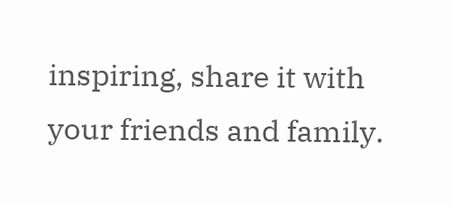inspiring, share it with your friends and family.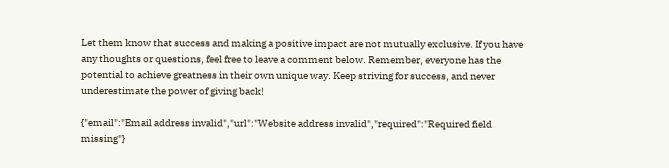Let them know that success and making a positive impact are not mutually exclusive. If you have any thoughts or questions, feel free to leave a comment below. Remember, everyone has the potential to achieve greatness in their own unique way. Keep striving for success, and never underestimate the power of giving back!

{"email":"Email address invalid","url":"Website address invalid","required":"Required field missing"}